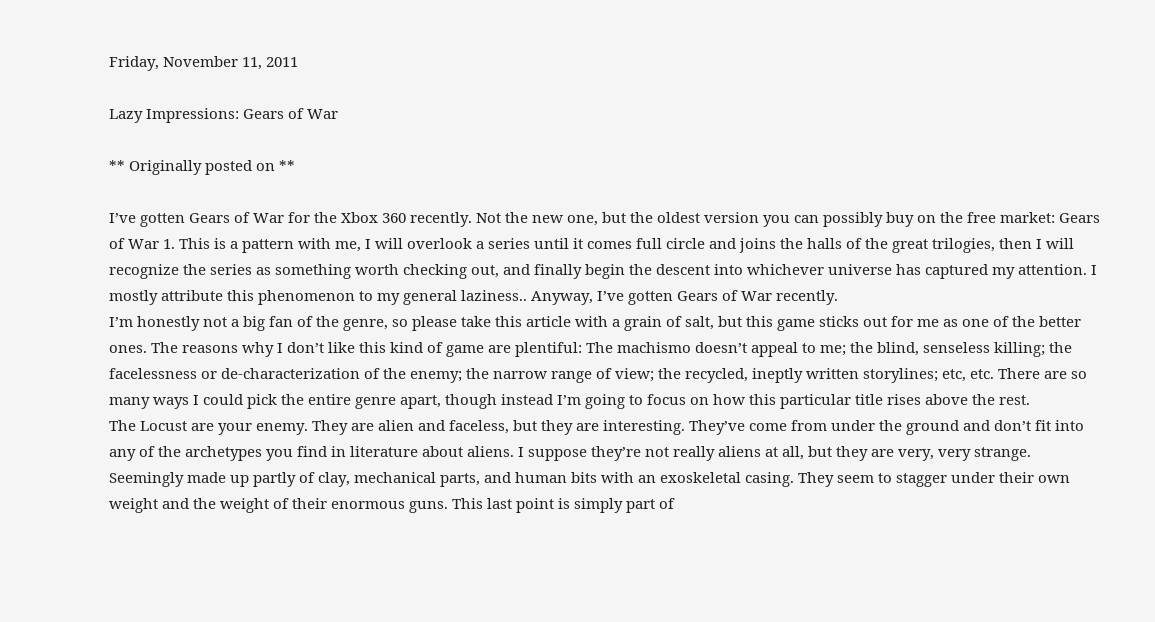Friday, November 11, 2011

Lazy Impressions: Gears of War

** Originally posted on **

I’ve gotten Gears of War for the Xbox 360 recently. Not the new one, but the oldest version you can possibly buy on the free market: Gears of War 1. This is a pattern with me, I will overlook a series until it comes full circle and joins the halls of the great trilogies, then I will recognize the series as something worth checking out, and finally begin the descent into whichever universe has captured my attention. I mostly attribute this phenomenon to my general laziness.. Anyway, I’ve gotten Gears of War recently.
I’m honestly not a big fan of the genre, so please take this article with a grain of salt, but this game sticks out for me as one of the better ones. The reasons why I don’t like this kind of game are plentiful: The machismo doesn’t appeal to me; the blind, senseless killing; the facelessness or de-characterization of the enemy; the narrow range of view; the recycled, ineptly written storylines; etc, etc. There are so many ways I could pick the entire genre apart, though instead I’m going to focus on how this particular title rises above the rest.
The Locust are your enemy. They are alien and faceless, but they are interesting. They’ve come from under the ground and don’t fit into any of the archetypes you find in literature about aliens. I suppose they’re not really aliens at all, but they are very, very strange. Seemingly made up partly of clay, mechanical parts, and human bits with an exoskeletal casing. They seem to stagger under their own weight and the weight of their enormous guns. This last point is simply part of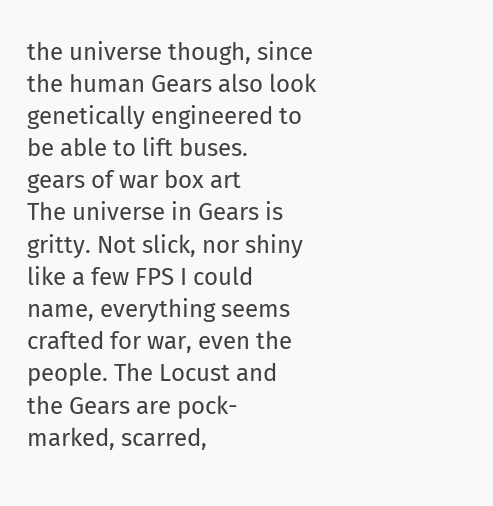the universe though, since the human Gears also look genetically engineered to be able to lift buses.
gears of war box art
The universe in Gears is gritty. Not slick, nor shiny like a few FPS I could name, everything seems crafted for war, even the people. The Locust and the Gears are pock-marked, scarred,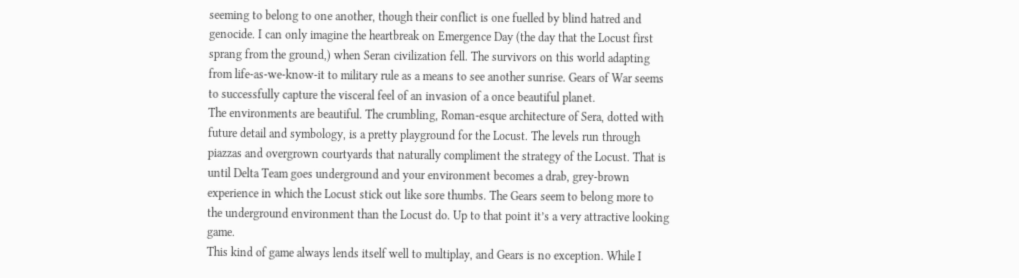seeming to belong to one another, though their conflict is one fuelled by blind hatred and genocide. I can only imagine the heartbreak on Emergence Day (the day that the Locust first sprang from the ground,) when Seran civilization fell. The survivors on this world adapting from life-as-we-know-it to military rule as a means to see another sunrise. Gears of War seems to successfully capture the visceral feel of an invasion of a once beautiful planet.
The environments are beautiful. The crumbling, Roman-esque architecture of Sera, dotted with future detail and symbology, is a pretty playground for the Locust. The levels run through piazzas and overgrown courtyards that naturally compliment the strategy of the Locust. That is until Delta Team goes underground and your environment becomes a drab, grey-brown experience in which the Locust stick out like sore thumbs. The Gears seem to belong more to the underground environment than the Locust do. Up to that point it’s a very attractive looking game.
This kind of game always lends itself well to multiplay, and Gears is no exception. While I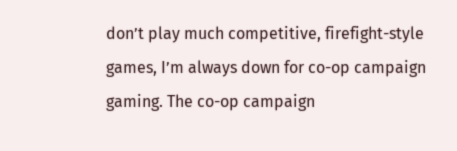don’t play much competitive, firefight-style games, I’m always down for co-op campaign gaming. The co-op campaign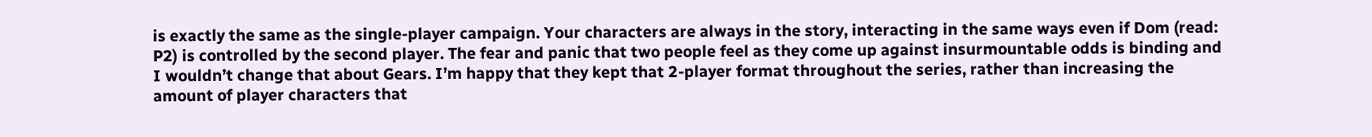is exactly the same as the single-player campaign. Your characters are always in the story, interacting in the same ways even if Dom (read: P2) is controlled by the second player. The fear and panic that two people feel as they come up against insurmountable odds is binding and I wouldn’t change that about Gears. I’m happy that they kept that 2-player format throughout the series, rather than increasing the amount of player characters that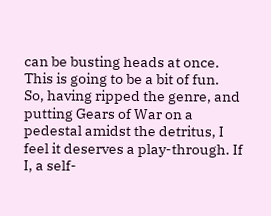can be busting heads at once. This is going to be a bit of fun.
So, having ripped the genre, and putting Gears of War on a pedestal amidst the detritus, I feel it deserves a play-through. If I, a self-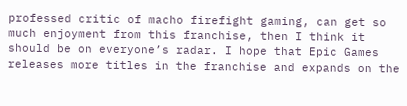professed critic of macho firefight gaming, can get so much enjoyment from this franchise, then I think it should be on everyone’s radar. I hope that Epic Games releases more titles in the franchise and expands on the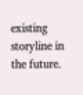existing storyline in the future.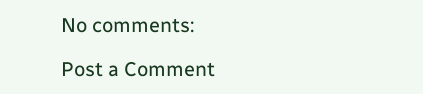No comments:

Post a Comment